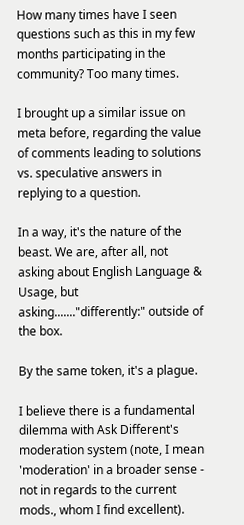How many times have I seen questions such as this in my few months participating in the community? Too many times.

I brought up a similar issue on meta before, regarding the value of comments leading to solutions vs. speculative answers in replying to a question.

In a way, it's the nature of the beast. We are, after all, not asking about English Language & Usage, but asking......."differently:" outside of the box.

By the same token, it's a plague.

I believe there is a fundamental dilemma with Ask Different's moderation system (note, I mean 'moderation' in a broader sense - not in regards to the current mods., whom I find excellent).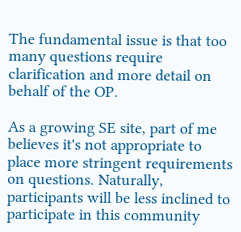The fundamental issue is that too many questions require clarification and more detail on behalf of the OP.

As a growing SE site, part of me believes it's not appropriate to place more stringent requirements on questions. Naturally, participants will be less inclined to participate in this community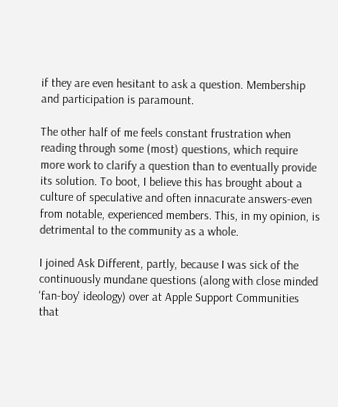if they are even hesitant to ask a question. Membership and participation is paramount.

The other half of me feels constant frustration when reading through some (most) questions, which require more work to clarify a question than to eventually provide its solution. To boot, I believe this has brought about a culture of speculative and often innacurate answers-even from notable, experienced members. This, in my opinion, is detrimental to the community as a whole.

I joined Ask Different, partly, because I was sick of the continuously mundane questions (along with close minded 'fan-boy' ideology) over at Apple Support Communities that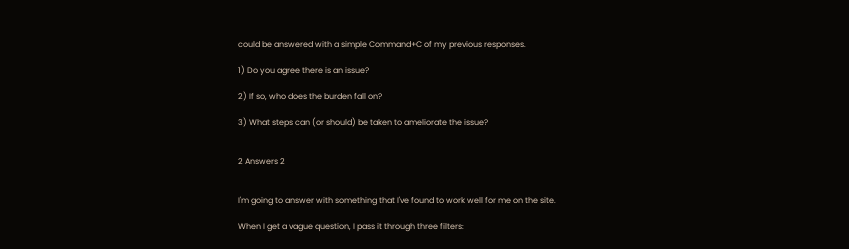could be answered with a simple Command+C of my previous responses.

1) Do you agree there is an issue?

2) If so, who does the burden fall on?

3) What steps can (or should) be taken to ameliorate the issue?


2 Answers 2


I'm going to answer with something that I've found to work well for me on the site.

When I get a vague question, I pass it through three filters: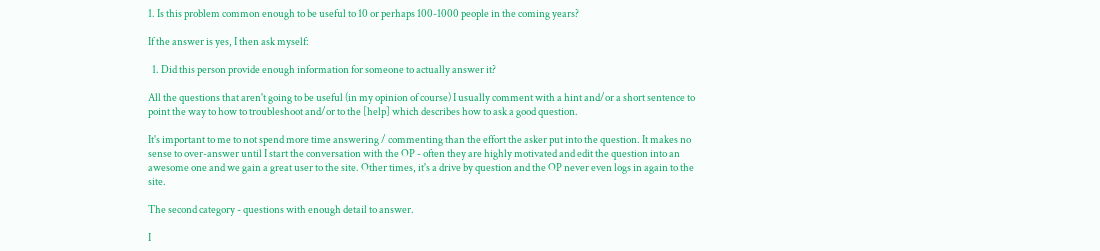1. Is this problem common enough to be useful to 10 or perhaps 100-1000 people in the coming years?

If the answer is yes, I then ask myself:

  1. Did this person provide enough information for someone to actually answer it?

All the questions that aren't going to be useful (in my opinion of course) I usually comment with a hint and/or a short sentence to point the way to how to troubleshoot and/or to the [help] which describes how to ask a good question.

It's important to me to not spend more time answering / commenting than the effort the asker put into the question. It makes no sense to over-answer until I start the conversation with the OP - often they are highly motivated and edit the question into an awesome one and we gain a great user to the site. Other times, it's a drive by question and the OP never even logs in again to the site.

The second category - questions with enough detail to answer.

I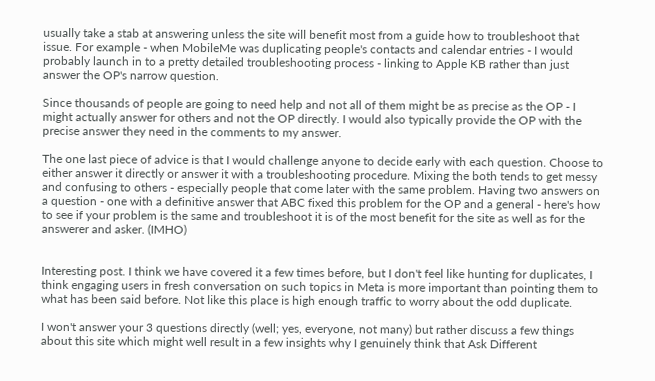usually take a stab at answering unless the site will benefit most from a guide how to troubleshoot that issue. For example - when MobileMe was duplicating people's contacts and calendar entries - I would probably launch in to a pretty detailed troubleshooting process - linking to Apple KB rather than just answer the OP's narrow question.

Since thousands of people are going to need help and not all of them might be as precise as the OP - I might actually answer for others and not the OP directly. I would also typically provide the OP with the precise answer they need in the comments to my answer.

The one last piece of advice is that I would challenge anyone to decide early with each question. Choose to either answer it directly or answer it with a troubleshooting procedure. Mixing the both tends to get messy and confusing to others - especially people that come later with the same problem. Having two answers on a question - one with a definitive answer that ABC fixed this problem for the OP and a general - here's how to see if your problem is the same and troubleshoot it is of the most benefit for the site as well as for the answerer and asker. (IMHO)


Interesting post. I think we have covered it a few times before, but I don't feel like hunting for duplicates, I think engaging users in fresh conversation on such topics in Meta is more important than pointing them to what has been said before. Not like this place is high enough traffic to worry about the odd duplicate.

I won't answer your 3 questions directly (well; yes, everyone, not many) but rather discuss a few things about this site which might well result in a few insights why I genuinely think that Ask Different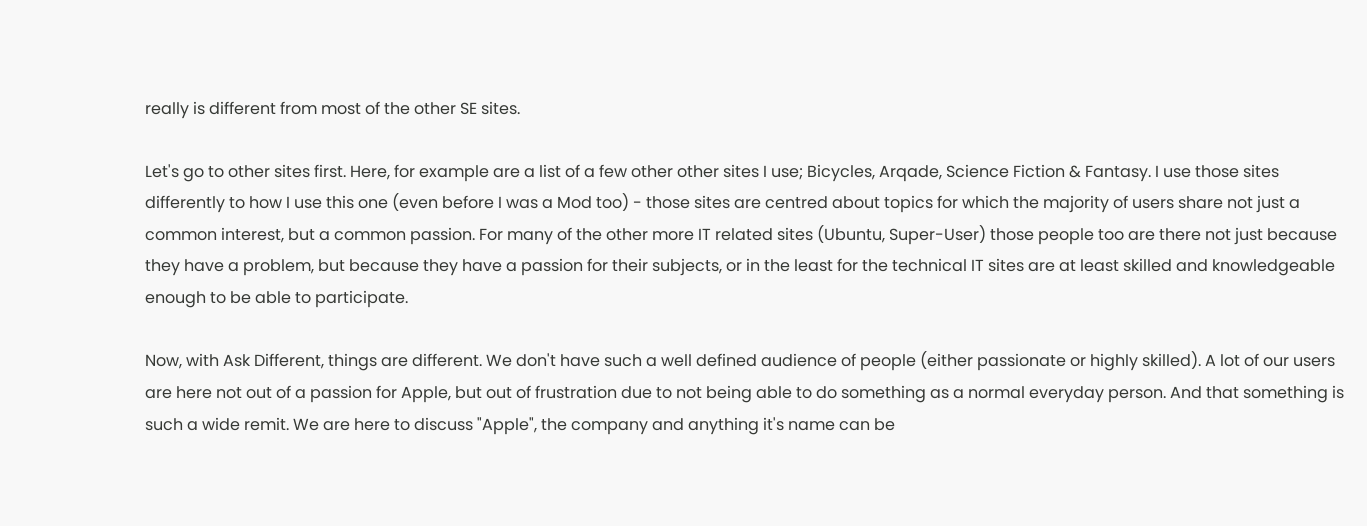really is different from most of the other SE sites.

Let's go to other sites first. Here, for example are a list of a few other other sites I use; Bicycles, Arqade, Science Fiction & Fantasy. I use those sites differently to how I use this one (even before I was a Mod too) - those sites are centred about topics for which the majority of users share not just a common interest, but a common passion. For many of the other more IT related sites (Ubuntu, Super-User) those people too are there not just because they have a problem, but because they have a passion for their subjects, or in the least for the technical IT sites are at least skilled and knowledgeable enough to be able to participate.

Now, with Ask Different, things are different. We don't have such a well defined audience of people (either passionate or highly skilled). A lot of our users are here not out of a passion for Apple, but out of frustration due to not being able to do something as a normal everyday person. And that something is such a wide remit. We are here to discuss "Apple", the company and anything it's name can be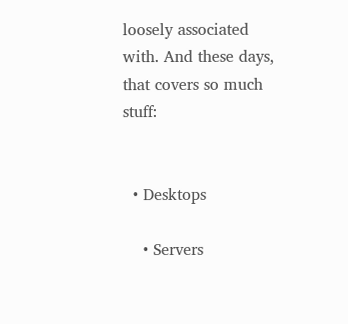loosely associated with. And these days, that covers so much stuff:


  • Desktops

    • Servers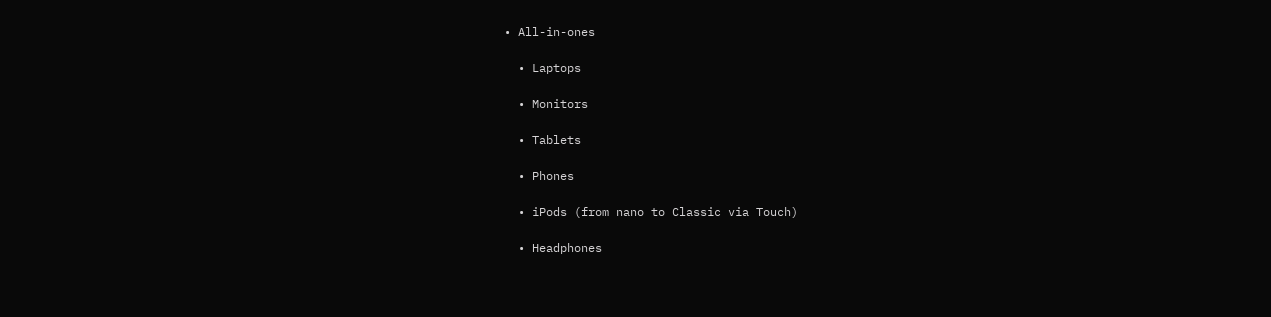• All-in-ones

  • Laptops

  • Monitors

  • Tablets

  • Phones

  • iPods (from nano to Classic via Touch)

  • Headphones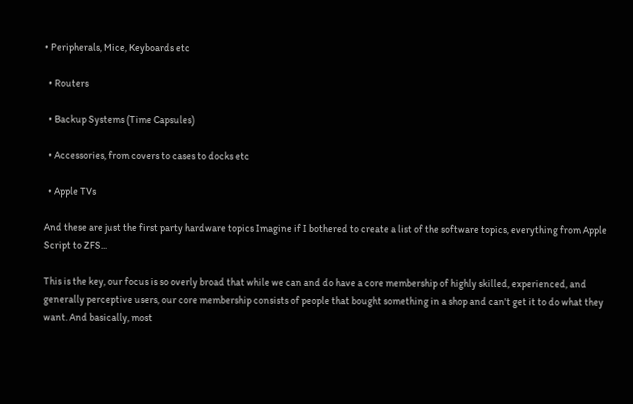• Peripherals, Mice, Keyboards etc

  • Routers

  • Backup Systems (Time Capsules)

  • Accessories, from covers to cases to docks etc

  • Apple TVs

And these are just the first party hardware topics Imagine if I bothered to create a list of the software topics, everything from Apple Script to ZFS...

This is the key, our focus is so overly broad that while we can and do have a core membership of highly skilled, experienced, and generally perceptive users, our core membership consists of people that bought something in a shop and can't get it to do what they want. And basically, most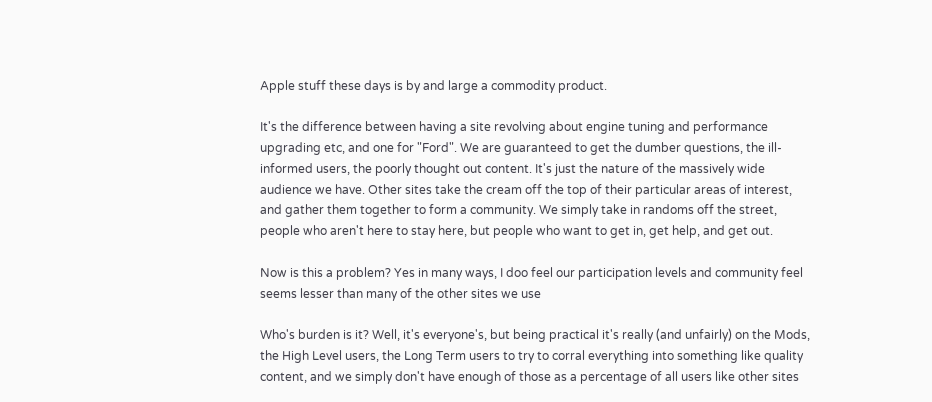Apple stuff these days is by and large a commodity product.

It's the difference between having a site revolving about engine tuning and performance upgrading etc, and one for "Ford". We are guaranteed to get the dumber questions, the ill-informed users, the poorly thought out content. It's just the nature of the massively wide audience we have. Other sites take the cream off the top of their particular areas of interest, and gather them together to form a community. We simply take in randoms off the street, people who aren't here to stay here, but people who want to get in, get help, and get out.

Now is this a problem? Yes in many ways, I doo feel our participation levels and community feel seems lesser than many of the other sites we use

Who's burden is it? Well, it's everyone's, but being practical it's really (and unfairly) on the Mods, the High Level users, the Long Term users to try to corral everything into something like quality content, and we simply don't have enough of those as a percentage of all users like other sites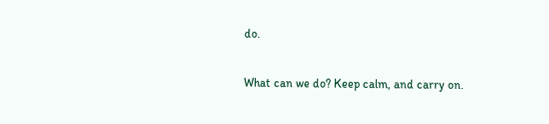do.

What can we do? Keep calm, and carry on.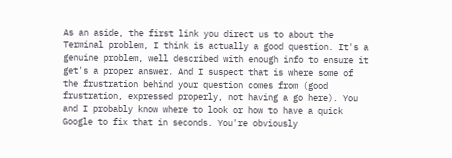As an aside, the first link you direct us to about the Terminal problem, I think is actually a good question. It's a genuine problem, well described with enough info to ensure it get's a proper answer. And I suspect that is where some of the frustration behind your question comes from (good frustration, expressed properly, not having a go here). You and I probably know where to look or how to have a quick Google to fix that in seconds. You're obviously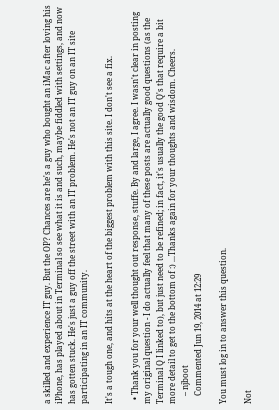a skilled and experience IT guy. But the OP? Chances are he's a guy who bought an iMac after loving his iPhone, has played about in Terminal so see what it is and such, maybe fiddled with settings, and now has gotten stuck. He's just a guy off the street with an IT problem. He's not an IT guy on an IT site participating in an IT community.

It's a tough one, and hits at the heart of the biggest problem with this site. I don't see a fix.

  • Thank you for your well thought out response, stuffe. By and large, I agree. I wasn't clear in posting my original question - I do actually feel that many of these posts are actually good questions (as the Terminal Q I linked to), but just need to be refined; in fact, it's usually the good Q's that require a bit more detail to get to the bottom of :) ...Thanks again for your thoughts and wisdom. Cheers.
    – njboot
    Commented Jun 19, 2014 at 12:29

You must log in to answer this question.

Not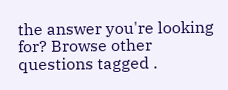the answer you're looking for? Browse other questions tagged .